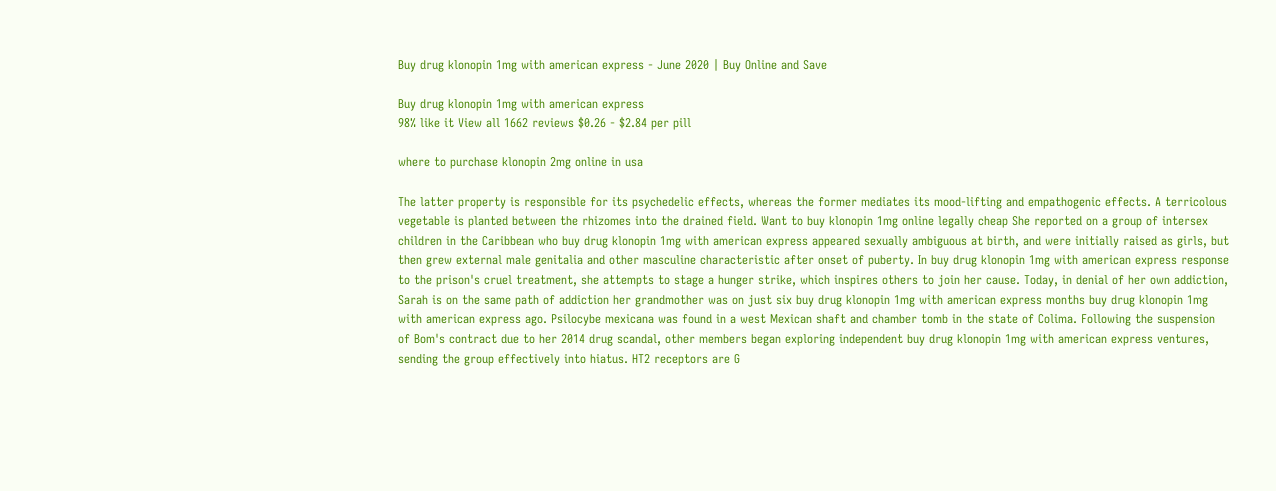Buy drug klonopin 1mg with american express - June 2020 | Buy Online and Save

Buy drug klonopin 1mg with american express
98% like it View all 1662 reviews $0.26 - $2.84 per pill

where to purchase klonopin 2mg online in usa

The latter property is responsible for its psychedelic effects, whereas the former mediates its mood-lifting and empathogenic effects. A terricolous vegetable is planted between the rhizomes into the drained field. Want to buy klonopin 1mg online legally cheap She reported on a group of intersex children in the Caribbean who buy drug klonopin 1mg with american express appeared sexually ambiguous at birth, and were initially raised as girls, but then grew external male genitalia and other masculine characteristic after onset of puberty. In buy drug klonopin 1mg with american express response to the prison's cruel treatment, she attempts to stage a hunger strike, which inspires others to join her cause. Today, in denial of her own addiction, Sarah is on the same path of addiction her grandmother was on just six buy drug klonopin 1mg with american express months buy drug klonopin 1mg with american express ago. Psilocybe mexicana was found in a west Mexican shaft and chamber tomb in the state of Colima. Following the suspension of Bom's contract due to her 2014 drug scandal, other members began exploring independent buy drug klonopin 1mg with american express ventures, sending the group effectively into hiatus. HT2 receptors are G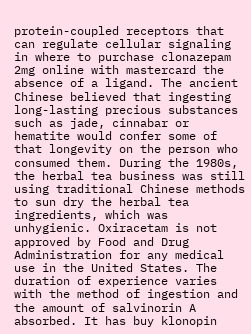protein-coupled receptors that can regulate cellular signaling in where to purchase clonazepam 2mg online with mastercard the absence of a ligand. The ancient Chinese believed that ingesting long-lasting precious substances such as jade, cinnabar or hematite would confer some of that longevity on the person who consumed them. During the 1980s, the herbal tea business was still using traditional Chinese methods to sun dry the herbal tea ingredients, which was unhygienic. Oxiracetam is not approved by Food and Drug Administration for any medical use in the United States. The duration of experience varies with the method of ingestion and the amount of salvinorin A absorbed. It has buy klonopin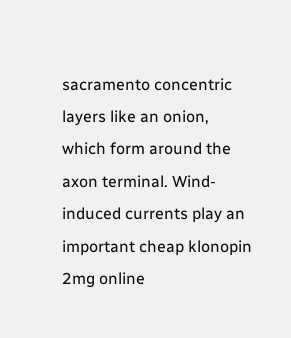sacramento concentric layers like an onion, which form around the axon terminal. Wind-induced currents play an important cheap klonopin 2mg online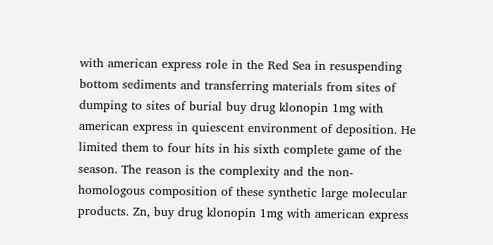with american express role in the Red Sea in resuspending bottom sediments and transferring materials from sites of dumping to sites of burial buy drug klonopin 1mg with american express in quiescent environment of deposition. He limited them to four hits in his sixth complete game of the season. The reason is the complexity and the non-homologous composition of these synthetic large molecular products. Zn, buy drug klonopin 1mg with american express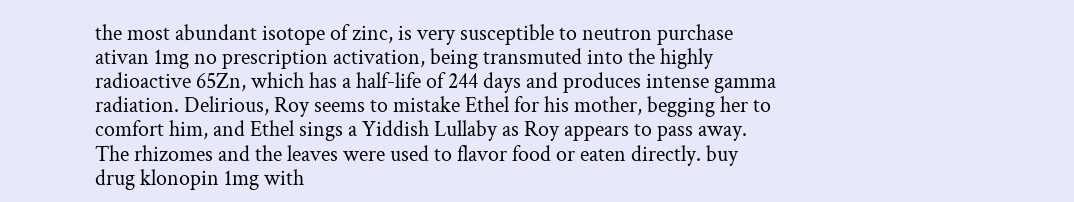the most abundant isotope of zinc, is very susceptible to neutron purchase ativan 1mg no prescription activation, being transmuted into the highly radioactive 65Zn, which has a half-life of 244 days and produces intense gamma radiation. Delirious, Roy seems to mistake Ethel for his mother, begging her to comfort him, and Ethel sings a Yiddish Lullaby as Roy appears to pass away. The rhizomes and the leaves were used to flavor food or eaten directly. buy drug klonopin 1mg with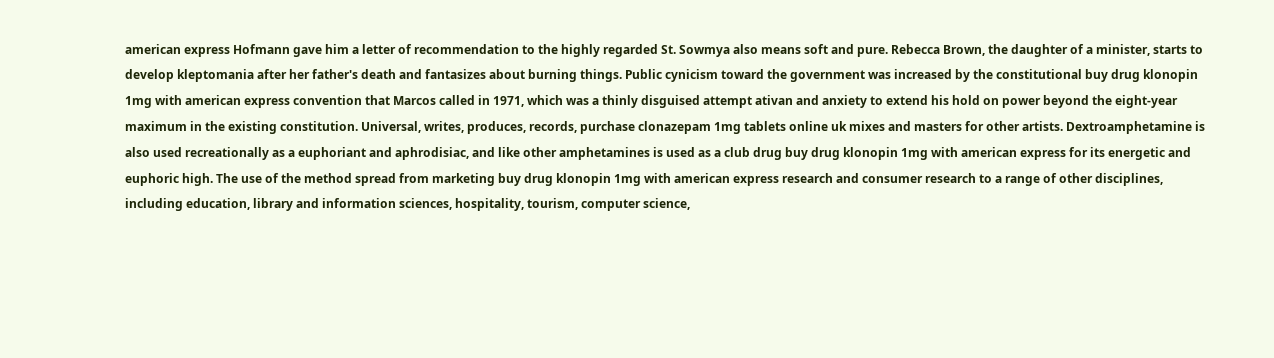american express Hofmann gave him a letter of recommendation to the highly regarded St. Sowmya also means soft and pure. Rebecca Brown, the daughter of a minister, starts to develop kleptomania after her father's death and fantasizes about burning things. Public cynicism toward the government was increased by the constitutional buy drug klonopin 1mg with american express convention that Marcos called in 1971, which was a thinly disguised attempt ativan and anxiety to extend his hold on power beyond the eight-year maximum in the existing constitution. Universal, writes, produces, records, purchase clonazepam 1mg tablets online uk mixes and masters for other artists. Dextroamphetamine is also used recreationally as a euphoriant and aphrodisiac, and like other amphetamines is used as a club drug buy drug klonopin 1mg with american express for its energetic and euphoric high. The use of the method spread from marketing buy drug klonopin 1mg with american express research and consumer research to a range of other disciplines, including education, library and information sciences, hospitality, tourism, computer science,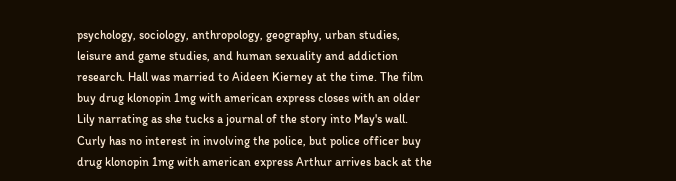psychology, sociology, anthropology, geography, urban studies, leisure and game studies, and human sexuality and addiction research. Hall was married to Aideen Kierney at the time. The film buy drug klonopin 1mg with american express closes with an older Lily narrating as she tucks a journal of the story into May's wall. Curly has no interest in involving the police, but police officer buy drug klonopin 1mg with american express Arthur arrives back at the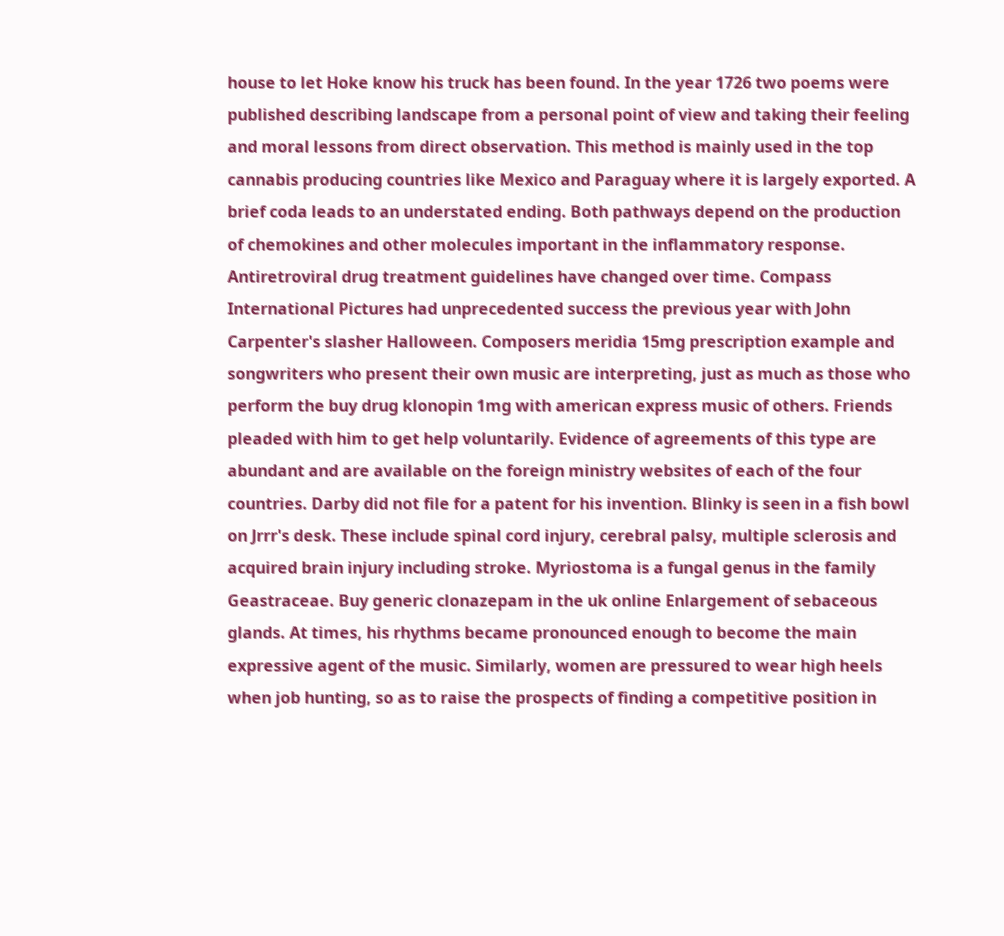house to let Hoke know his truck has been found. In the year 1726 two poems were published describing landscape from a personal point of view and taking their feeling and moral lessons from direct observation. This method is mainly used in the top cannabis producing countries like Mexico and Paraguay where it is largely exported. A brief coda leads to an understated ending. Both pathways depend on the production of chemokines and other molecules important in the inflammatory response. Antiretroviral drug treatment guidelines have changed over time. Compass International Pictures had unprecedented success the previous year with John Carpenter's slasher Halloween. Composers meridia 15mg prescription example and songwriters who present their own music are interpreting, just as much as those who perform the buy drug klonopin 1mg with american express music of others. Friends pleaded with him to get help voluntarily. Evidence of agreements of this type are abundant and are available on the foreign ministry websites of each of the four countries. Darby did not file for a patent for his invention. Blinky is seen in a fish bowl on Jrrr's desk. These include spinal cord injury, cerebral palsy, multiple sclerosis and acquired brain injury including stroke. Myriostoma is a fungal genus in the family Geastraceae. Buy generic clonazepam in the uk online Enlargement of sebaceous glands. At times, his rhythms became pronounced enough to become the main expressive agent of the music. Similarly, women are pressured to wear high heels when job hunting, so as to raise the prospects of finding a competitive position in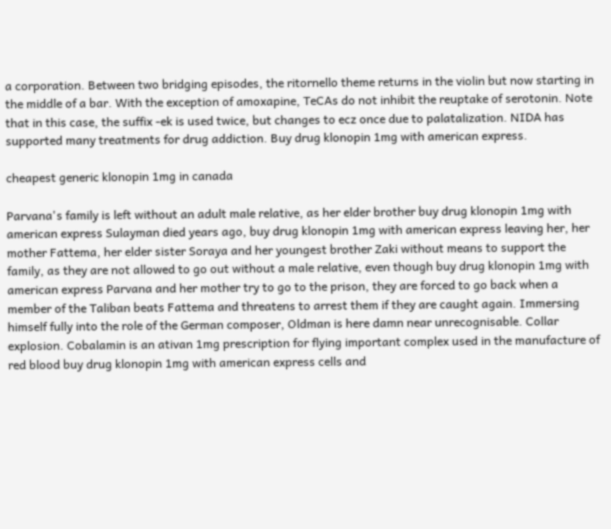a corporation. Between two bridging episodes, the ritornello theme returns in the violin but now starting in the middle of a bar. With the exception of amoxapine, TeCAs do not inhibit the reuptake of serotonin. Note that in this case, the suffix -ek is used twice, but changes to ecz once due to palatalization. NIDA has supported many treatments for drug addiction. Buy drug klonopin 1mg with american express.

cheapest generic klonopin 1mg in canada

Parvana's family is left without an adult male relative, as her elder brother buy drug klonopin 1mg with american express Sulayman died years ago, buy drug klonopin 1mg with american express leaving her, her mother Fattema, her elder sister Soraya and her youngest brother Zaki without means to support the family, as they are not allowed to go out without a male relative, even though buy drug klonopin 1mg with american express Parvana and her mother try to go to the prison, they are forced to go back when a member of the Taliban beats Fattema and threatens to arrest them if they are caught again. Immersing himself fully into the role of the German composer, Oldman is here damn near unrecognisable. Collar explosion. Cobalamin is an ativan 1mg prescription for flying important complex used in the manufacture of red blood buy drug klonopin 1mg with american express cells and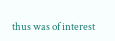thus was of interest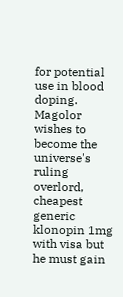for potential use in blood doping. Magolor wishes to become the universe's ruling overlord, cheapest generic klonopin 1mg with visa but he must gain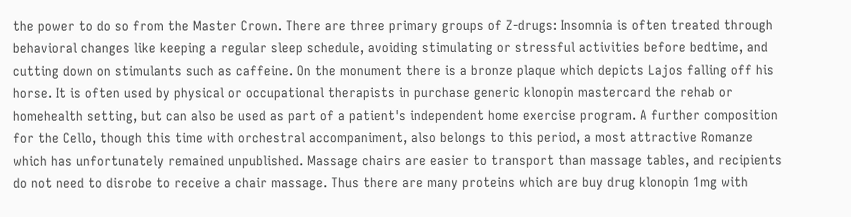the power to do so from the Master Crown. There are three primary groups of Z-drugs: Insomnia is often treated through behavioral changes like keeping a regular sleep schedule, avoiding stimulating or stressful activities before bedtime, and cutting down on stimulants such as caffeine. On the monument there is a bronze plaque which depicts Lajos falling off his horse. It is often used by physical or occupational therapists in purchase generic klonopin mastercard the rehab or homehealth setting, but can also be used as part of a patient's independent home exercise program. A further composition for the Cello, though this time with orchestral accompaniment, also belongs to this period, a most attractive Romanze which has unfortunately remained unpublished. Massage chairs are easier to transport than massage tables, and recipients do not need to disrobe to receive a chair massage. Thus there are many proteins which are buy drug klonopin 1mg with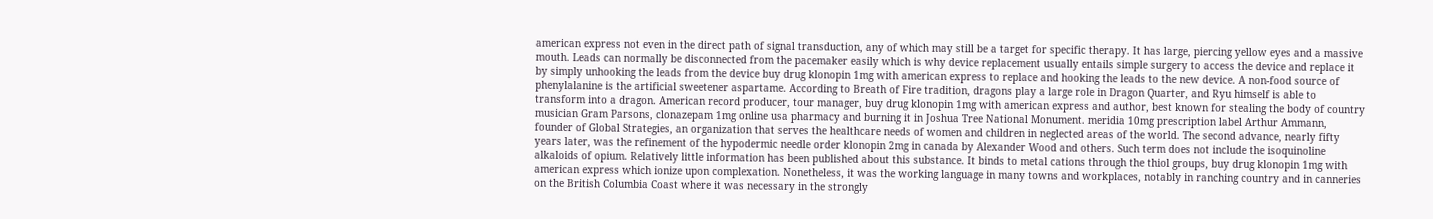american express not even in the direct path of signal transduction, any of which may still be a target for specific therapy. It has large, piercing yellow eyes and a massive mouth. Leads can normally be disconnected from the pacemaker easily which is why device replacement usually entails simple surgery to access the device and replace it by simply unhooking the leads from the device buy drug klonopin 1mg with american express to replace and hooking the leads to the new device. A non-food source of phenylalanine is the artificial sweetener aspartame. According to Breath of Fire tradition, dragons play a large role in Dragon Quarter, and Ryu himself is able to transform into a dragon. American record producer, tour manager, buy drug klonopin 1mg with american express and author, best known for stealing the body of country musician Gram Parsons, clonazepam 1mg online usa pharmacy and burning it in Joshua Tree National Monument. meridia 10mg prescription label Arthur Ammann, founder of Global Strategies, an organization that serves the healthcare needs of women and children in neglected areas of the world. The second advance, nearly fifty years later, was the refinement of the hypodermic needle order klonopin 2mg in canada by Alexander Wood and others. Such term does not include the isoquinoline alkaloids of opium. Relatively little information has been published about this substance. It binds to metal cations through the thiol groups, buy drug klonopin 1mg with american express which ionize upon complexation. Nonetheless, it was the working language in many towns and workplaces, notably in ranching country and in canneries on the British Columbia Coast where it was necessary in the strongly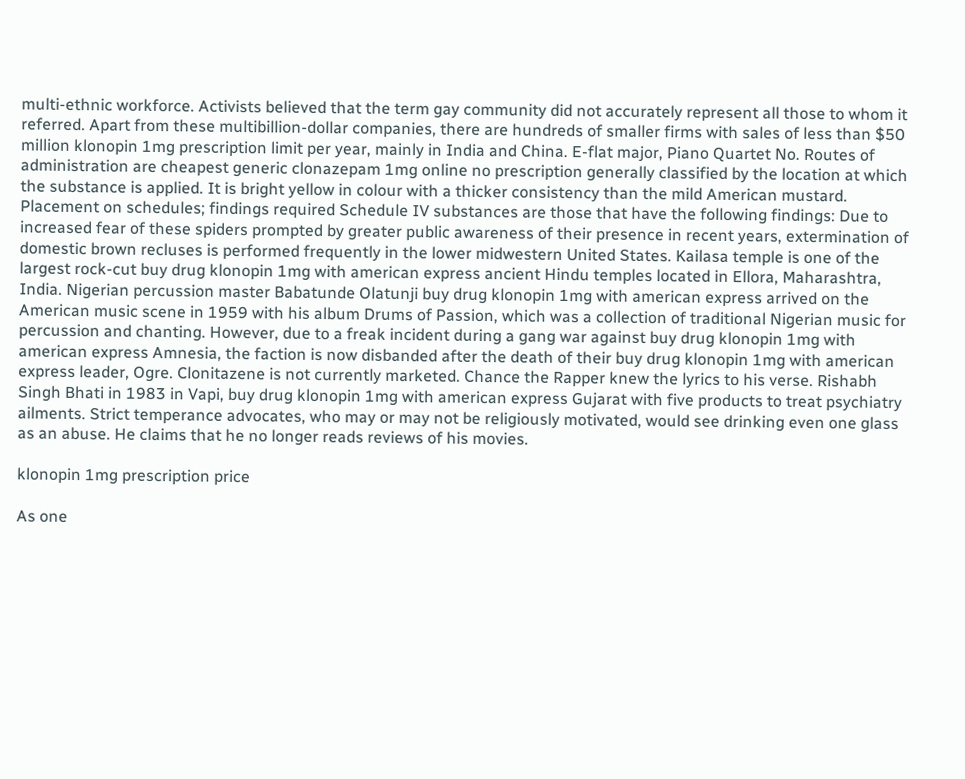multi-ethnic workforce. Activists believed that the term gay community did not accurately represent all those to whom it referred. Apart from these multibillion-dollar companies, there are hundreds of smaller firms with sales of less than $50 million klonopin 1mg prescription limit per year, mainly in India and China. E-flat major, Piano Quartet No. Routes of administration are cheapest generic clonazepam 1mg online no prescription generally classified by the location at which the substance is applied. It is bright yellow in colour with a thicker consistency than the mild American mustard. Placement on schedules; findings required Schedule IV substances are those that have the following findings: Due to increased fear of these spiders prompted by greater public awareness of their presence in recent years, extermination of domestic brown recluses is performed frequently in the lower midwestern United States. Kailasa temple is one of the largest rock-cut buy drug klonopin 1mg with american express ancient Hindu temples located in Ellora, Maharashtra, India. Nigerian percussion master Babatunde Olatunji buy drug klonopin 1mg with american express arrived on the American music scene in 1959 with his album Drums of Passion, which was a collection of traditional Nigerian music for percussion and chanting. However, due to a freak incident during a gang war against buy drug klonopin 1mg with american express Amnesia, the faction is now disbanded after the death of their buy drug klonopin 1mg with american express leader, Ogre. Clonitazene is not currently marketed. Chance the Rapper knew the lyrics to his verse. Rishabh Singh Bhati in 1983 in Vapi, buy drug klonopin 1mg with american express Gujarat with five products to treat psychiatry ailments. Strict temperance advocates, who may or may not be religiously motivated, would see drinking even one glass as an abuse. He claims that he no longer reads reviews of his movies.

klonopin 1mg prescription price

As one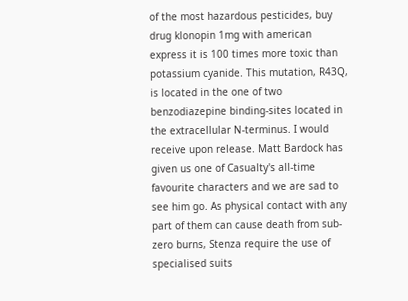of the most hazardous pesticides, buy drug klonopin 1mg with american express it is 100 times more toxic than potassium cyanide. This mutation, R43Q, is located in the one of two benzodiazepine binding-sites located in the extracellular N-terminus. I would receive upon release. Matt Bardock has given us one of Casualty's all-time favourite characters and we are sad to see him go. As physical contact with any part of them can cause death from sub-zero burns, Stenza require the use of specialised suits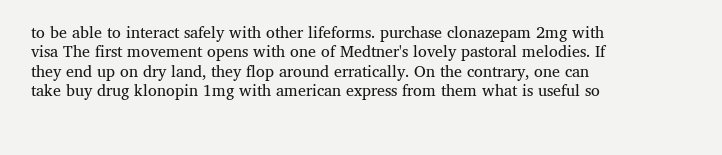to be able to interact safely with other lifeforms. purchase clonazepam 2mg with visa The first movement opens with one of Medtner's lovely pastoral melodies. If they end up on dry land, they flop around erratically. On the contrary, one can take buy drug klonopin 1mg with american express from them what is useful so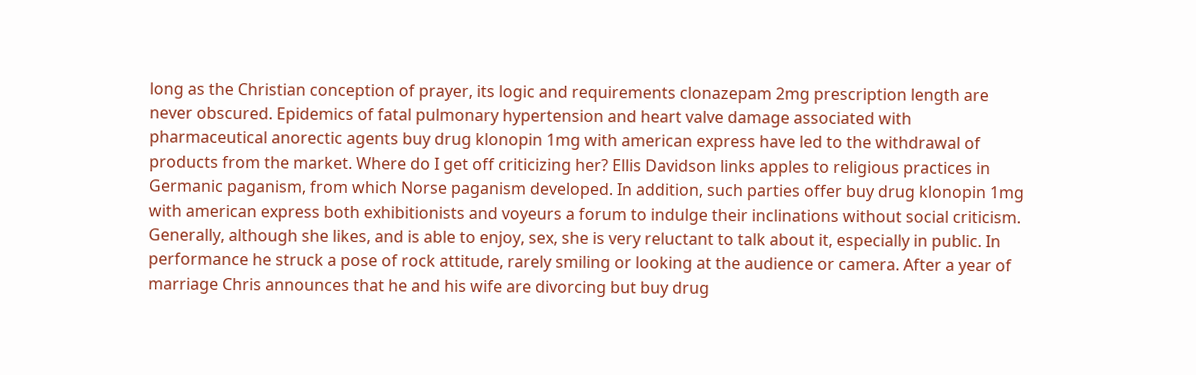long as the Christian conception of prayer, its logic and requirements clonazepam 2mg prescription length are never obscured. Epidemics of fatal pulmonary hypertension and heart valve damage associated with pharmaceutical anorectic agents buy drug klonopin 1mg with american express have led to the withdrawal of products from the market. Where do I get off criticizing her? Ellis Davidson links apples to religious practices in Germanic paganism, from which Norse paganism developed. In addition, such parties offer buy drug klonopin 1mg with american express both exhibitionists and voyeurs a forum to indulge their inclinations without social criticism. Generally, although she likes, and is able to enjoy, sex, she is very reluctant to talk about it, especially in public. In performance he struck a pose of rock attitude, rarely smiling or looking at the audience or camera. After a year of marriage Chris announces that he and his wife are divorcing but buy drug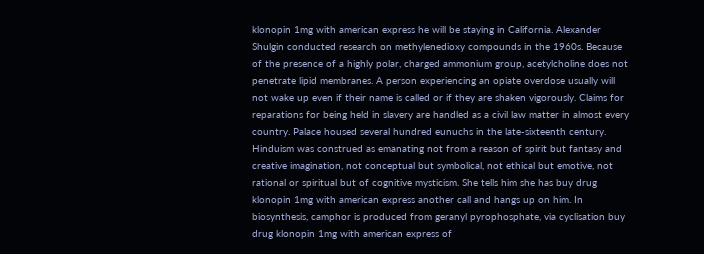klonopin 1mg with american express he will be staying in California. Alexander Shulgin conducted research on methylenedioxy compounds in the 1960s. Because of the presence of a highly polar, charged ammonium group, acetylcholine does not penetrate lipid membranes. A person experiencing an opiate overdose usually will not wake up even if their name is called or if they are shaken vigorously. Claims for reparations for being held in slavery are handled as a civil law matter in almost every country. Palace housed several hundred eunuchs in the late-sixteenth century. Hinduism was construed as emanating not from a reason of spirit but fantasy and creative imagination, not conceptual but symbolical, not ethical but emotive, not rational or spiritual but of cognitive mysticism. She tells him she has buy drug klonopin 1mg with american express another call and hangs up on him. In biosynthesis, camphor is produced from geranyl pyrophosphate, via cyclisation buy drug klonopin 1mg with american express of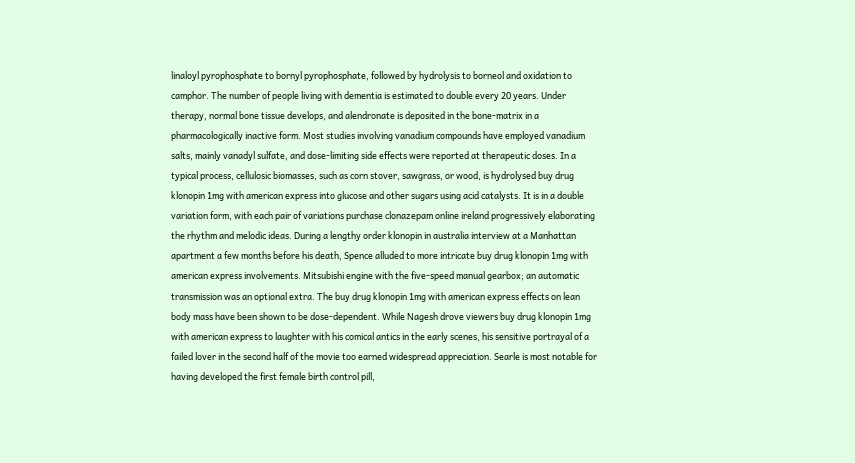linaloyl pyrophosphate to bornyl pyrophosphate, followed by hydrolysis to borneol and oxidation to camphor. The number of people living with dementia is estimated to double every 20 years. Under therapy, normal bone tissue develops, and alendronate is deposited in the bone-matrix in a pharmacologically inactive form. Most studies involving vanadium compounds have employed vanadium salts, mainly vanadyl sulfate, and dose-limiting side effects were reported at therapeutic doses. In a typical process, cellulosic biomasses, such as corn stover, sawgrass, or wood, is hydrolysed buy drug klonopin 1mg with american express into glucose and other sugars using acid catalysts. It is in a double variation form, with each pair of variations purchase clonazepam online ireland progressively elaborating the rhythm and melodic ideas. During a lengthy order klonopin in australia interview at a Manhattan apartment a few months before his death, Spence alluded to more intricate buy drug klonopin 1mg with american express involvements. Mitsubishi engine with the five-speed manual gearbox; an automatic transmission was an optional extra. The buy drug klonopin 1mg with american express effects on lean body mass have been shown to be dose-dependent. While Nagesh drove viewers buy drug klonopin 1mg with american express to laughter with his comical antics in the early scenes, his sensitive portrayal of a failed lover in the second half of the movie too earned widespread appreciation. Searle is most notable for having developed the first female birth control pill,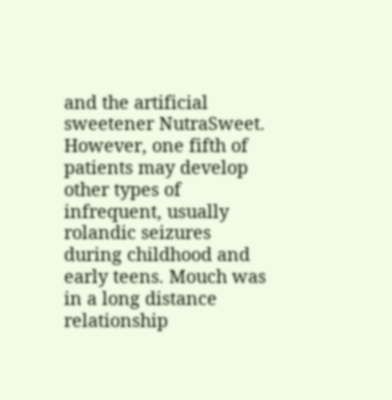and the artificial sweetener NutraSweet. However, one fifth of patients may develop other types of infrequent, usually rolandic seizures during childhood and early teens. Mouch was in a long distance relationship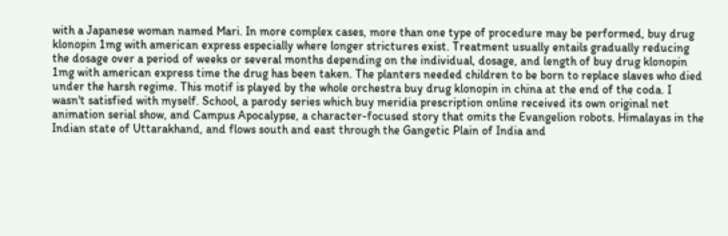with a Japanese woman named Mari. In more complex cases, more than one type of procedure may be performed, buy drug klonopin 1mg with american express especially where longer strictures exist. Treatment usually entails gradually reducing the dosage over a period of weeks or several months depending on the individual, dosage, and length of buy drug klonopin 1mg with american express time the drug has been taken. The planters needed children to be born to replace slaves who died under the harsh regime. This motif is played by the whole orchestra buy drug klonopin in china at the end of the coda. I wasn't satisfied with myself. School, a parody series which buy meridia prescription online received its own original net animation serial show, and Campus Apocalypse, a character-focused story that omits the Evangelion robots. Himalayas in the Indian state of Uttarakhand, and flows south and east through the Gangetic Plain of India and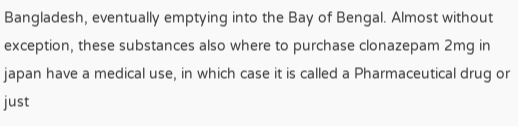Bangladesh, eventually emptying into the Bay of Bengal. Almost without exception, these substances also where to purchase clonazepam 2mg in japan have a medical use, in which case it is called a Pharmaceutical drug or just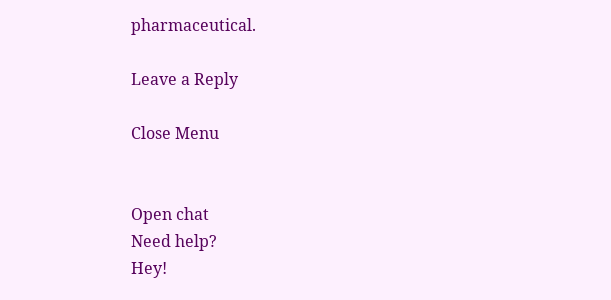pharmaceutical.

Leave a Reply

Close Menu


Open chat
Need help?
Hey!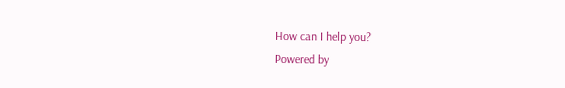How can I help you?
Powered by